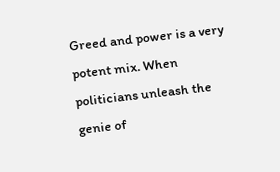Greed and power is a very potent mix. When politicians unleash the genie of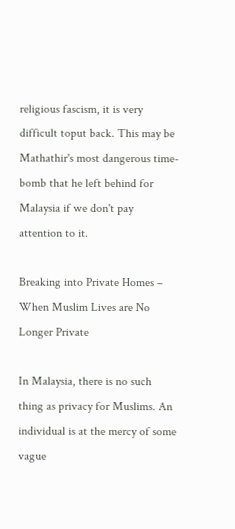religious fascism, it is very difficult toput back. This may be Mathathir's most dangerous time-bomb that he left behind for Malaysia if we don't pay attention to it.

Breaking into Private Homes – When Muslim Lives are No Longer Private

In Malaysia, there is no such thing as privacy for Muslims. An individual is at the mercy of some vague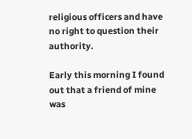religious officers and have no right to question their authority.

Early this morning I found out that a friend of mine was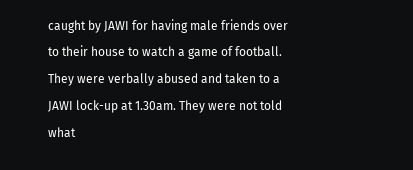caught by JAWI for having male friends over to their house to watch a game of football. They were verbally abused and taken to a JAWI lock-up at 1.30am. They were not told what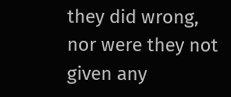they did wrong, nor were they not given any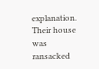explanation. Their house was ransacked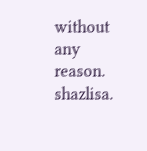without any reason. shazlisa.